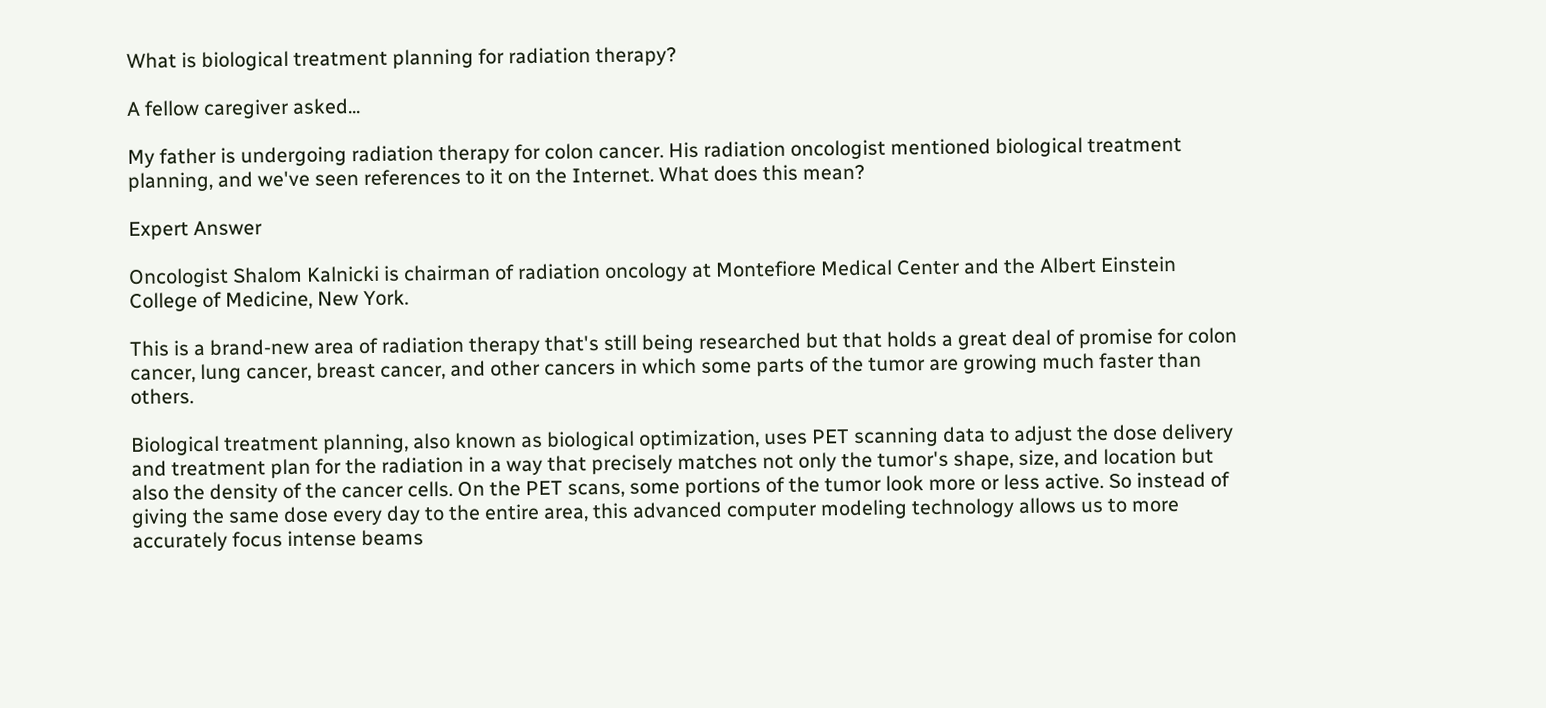What is biological treatment planning for radiation therapy?

A fellow caregiver asked...

My father is undergoing radiation therapy for colon cancer. His radiation oncologist mentioned biological treatment planning, and we've seen references to it on the Internet. What does this mean?

Expert Answer

Oncologist Shalom Kalnicki is chairman of radiation oncology at Montefiore Medical Center and the Albert Einstein College of Medicine, New York.

This is a brand-new area of radiation therapy that's still being researched but that holds a great deal of promise for colon cancer, lung cancer, breast cancer, and other cancers in which some parts of the tumor are growing much faster than others.

Biological treatment planning, also known as biological optimization, uses PET scanning data to adjust the dose delivery and treatment plan for the radiation in a way that precisely matches not only the tumor's shape, size, and location but also the density of the cancer cells. On the PET scans, some portions of the tumor look more or less active. So instead of giving the same dose every day to the entire area, this advanced computer modeling technology allows us to more accurately focus intense beams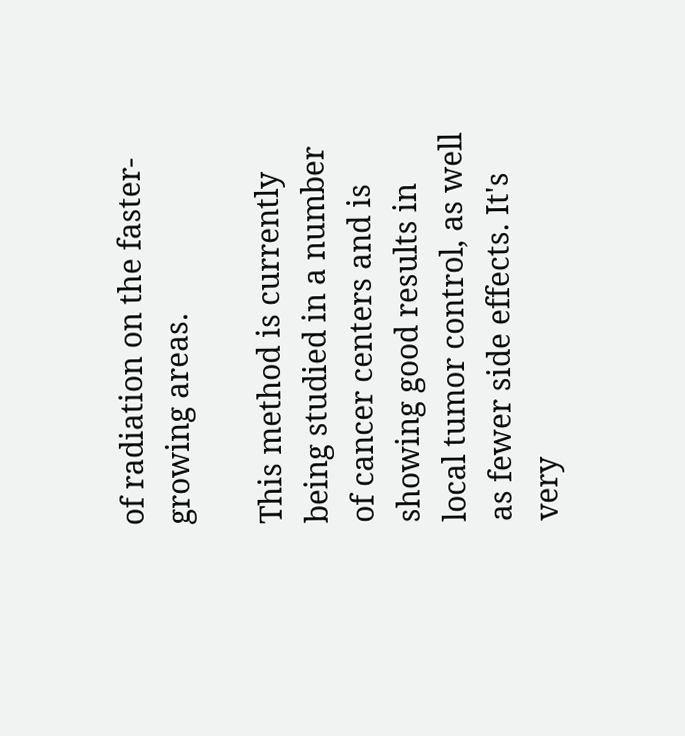of radiation on the faster-growing areas.

This method is currently being studied in a number of cancer centers and is showing good results in local tumor control, as well as fewer side effects. It's very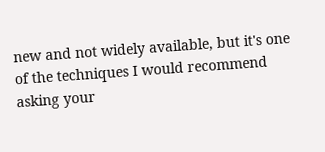new and not widely available, but it's one of the techniques I would recommend asking your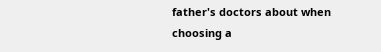father's doctors about when choosing a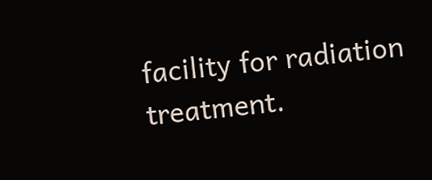facility for radiation treatment.